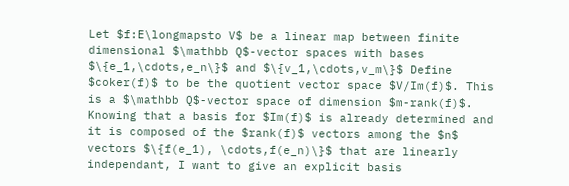Let $f:E\longmapsto V$ be a linear map between finite dimensional $\mathbb Q$-vector spaces with bases $\{e_1,\cdots,e_n\}$ and $\{v_1,\cdots,v_m\}$ Define $coker(f)$ to be the quotient vector space $V/Im(f)$. This is a $\mathbb Q$-vector space of dimension $m-rank(f)$. Knowing that a basis for $Im(f)$ is already determined and it is composed of the $rank(f)$ vectors among the $n$ vectors $\{f(e_1), \cdots,f(e_n)\}$ that are linearly independant, I want to give an explicit basis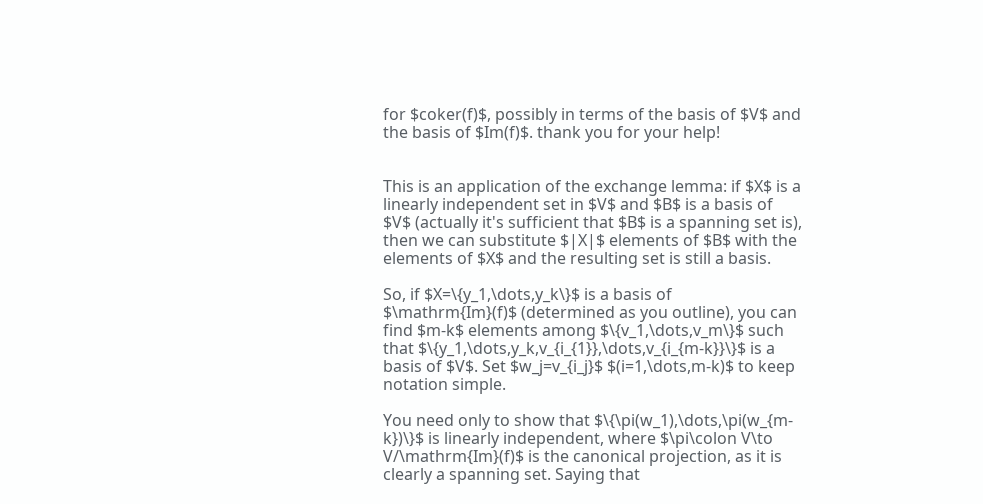for $coker(f)$, possibly in terms of the basis of $V$ and the basis of $Im(f)$. thank you for your help!


This is an application of the exchange lemma: if $X$ is a linearly independent set in $V$ and $B$ is a basis of $V$ (actually it's sufficient that $B$ is a spanning set is), then we can substitute $|X|$ elements of $B$ with the elements of $X$ and the resulting set is still a basis.

So, if $X=\{y_1,\dots,y_k\}$ is a basis of $\mathrm{Im}(f)$ (determined as you outline), you can find $m-k$ elements among $\{v_1,\dots,v_m\}$ such that $\{y_1,\dots,y_k,v_{i_{1}},\dots,v_{i_{m-k}}\}$ is a basis of $V$. Set $w_j=v_{i_j}$ $(i=1,\dots,m-k)$ to keep notation simple.

You need only to show that $\{\pi(w_1),\dots,\pi(w_{m-k})\}$ is linearly independent, where $\pi\colon V\to V/\mathrm{Im}(f)$ is the canonical projection, as it is clearly a spanning set. Saying that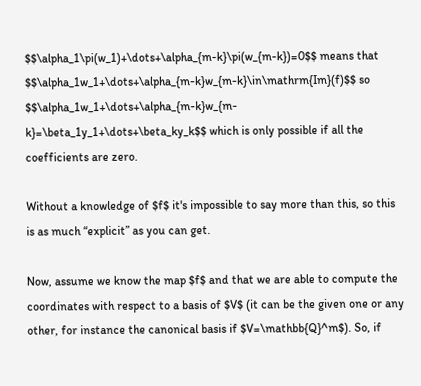$$\alpha_1\pi(w_1)+\dots+\alpha_{m-k}\pi(w_{m-k})=0$$ means that $$\alpha_1w_1+\dots+\alpha_{m-k}w_{m-k}\in\mathrm{Im}(f)$$ so $$\alpha_1w_1+\dots+\alpha_{m-k}w_{m-k}=\beta_1y_1+\dots+\beta_ky_k$$ which is only possible if all the coefficients are zero.

Without a knowledge of $f$ it's impossible to say more than this, so this is as much “explicit” as you can get.

Now, assume we know the map $f$ and that we are able to compute the coordinates with respect to a basis of $V$ (it can be the given one or any other, for instance the canonical basis if $V=\mathbb{Q}^m$). So, if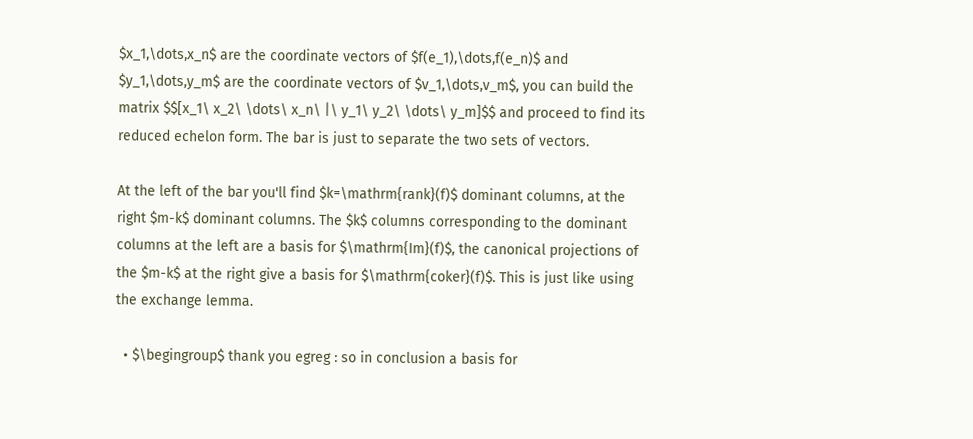$x_1,\dots,x_n$ are the coordinate vectors of $f(e_1),\dots,f(e_n)$ and $y_1,\dots,y_m$ are the coordinate vectors of $v_1,\dots,v_m$, you can build the matrix $$[x_1\ x_2\ \dots\ x_n\ |\ y_1\ y_2\ \dots\ y_m]$$ and proceed to find its reduced echelon form. The bar is just to separate the two sets of vectors.

At the left of the bar you'll find $k=\mathrm{rank}(f)$ dominant columns, at the right $m-k$ dominant columns. The $k$ columns corresponding to the dominant columns at the left are a basis for $\mathrm{Im}(f)$, the canonical projections of the $m-k$ at the right give a basis for $\mathrm{coker}(f)$. This is just like using the exchange lemma.

  • $\begingroup$ thank you egreg : so in conclusion a basis for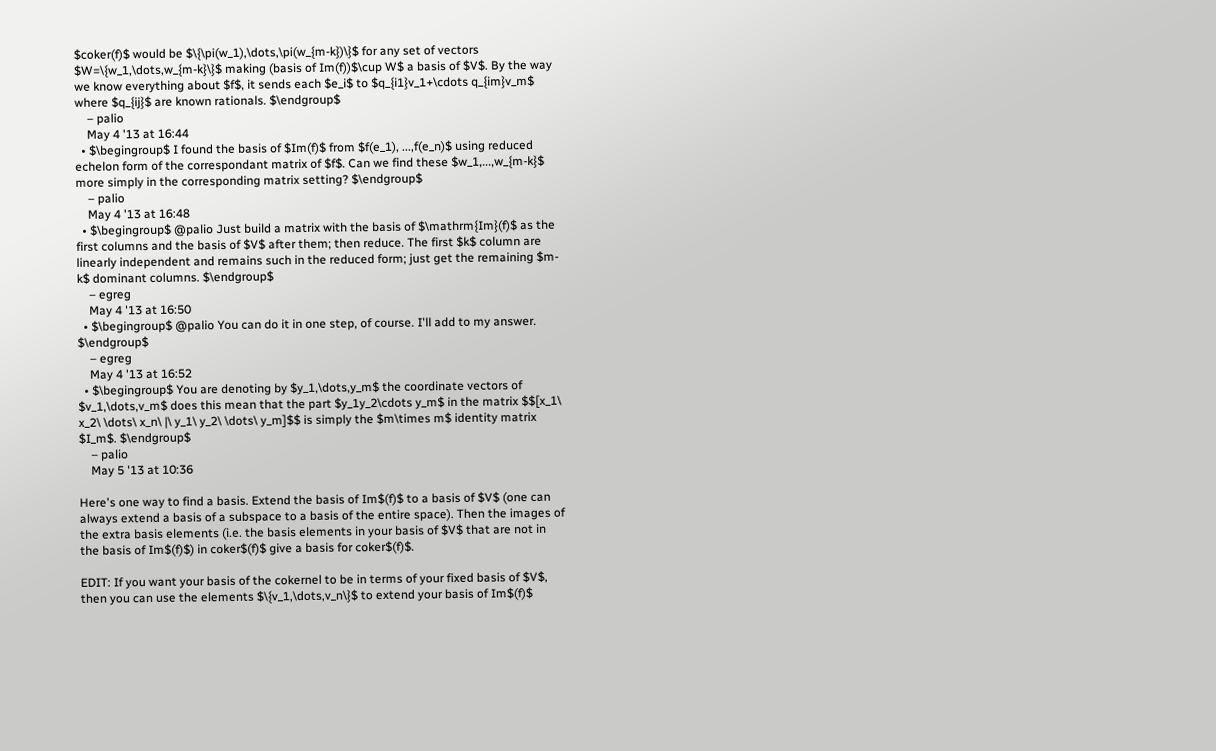$coker(f)$ would be $\{\pi(w_1),\dots,\pi(w_{m-k})\}$ for any set of vectors $W=\{w_1,\dots,w_{m-k}\}$ making (basis of Im(f))$\cup W$ a basis of $V$. By the way we know everything about $f$, it sends each $e_i$ to $q_{i1}v_1+\cdots q_{im}v_m$ where $q_{ij}$ are known rationals. $\endgroup$
    – palio
    May 4 '13 at 16:44
  • $\begingroup$ I found the basis of $Im(f)$ from $f(e_1), ...,f(e_n)$ using reduced echelon form of the correspondant matrix of $f$. Can we find these $w_1,...,w_{m-k}$ more simply in the corresponding matrix setting? $\endgroup$
    – palio
    May 4 '13 at 16:48
  • $\begingroup$ @palio Just build a matrix with the basis of $\mathrm{Im}(f)$ as the first columns and the basis of $V$ after them; then reduce. The first $k$ column are linearly independent and remains such in the reduced form; just get the remaining $m-k$ dominant columns. $\endgroup$
    – egreg
    May 4 '13 at 16:50
  • $\begingroup$ @palio You can do it in one step, of course. I'll add to my answer. $\endgroup$
    – egreg
    May 4 '13 at 16:52
  • $\begingroup$ You are denoting by $y_1,\dots,y_m$ the coordinate vectors of $v_1,\dots,v_m$ does this mean that the part $y_1y_2\cdots y_m$ in the matrix $$[x_1\ x_2\ \dots\ x_n\ |\ y_1\ y_2\ \dots\ y_m]$$ is simply the $m\times m$ identity matrix $I_m$. $\endgroup$
    – palio
    May 5 '13 at 10:36

Here's one way to find a basis. Extend the basis of Im$(f)$ to a basis of $V$ (one can always extend a basis of a subspace to a basis of the entire space). Then the images of the extra basis elements (i.e. the basis elements in your basis of $V$ that are not in the basis of Im$(f)$) in coker$(f)$ give a basis for coker$(f)$.

EDIT: If you want your basis of the cokernel to be in terms of your fixed basis of $V$, then you can use the elements $\{v_1,\dots,v_n\}$ to extend your basis of Im$(f)$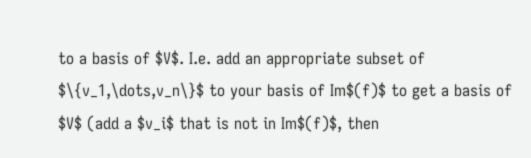to a basis of $V$. I.e. add an appropriate subset of $\{v_1,\dots,v_n\}$ to your basis of Im$(f)$ to get a basis of $V$ (add a $v_i$ that is not in Im$(f)$, then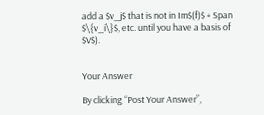add a $v_j$ that is not in Im$(f)$ + Span $\{v_i\}$, etc. until you have a basis of $V$).


Your Answer

By clicking “Post Your Answer”,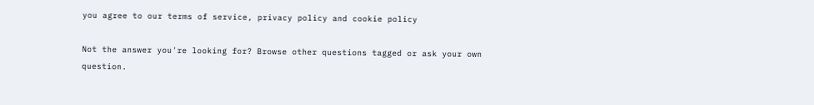you agree to our terms of service, privacy policy and cookie policy

Not the answer you're looking for? Browse other questions tagged or ask your own question.